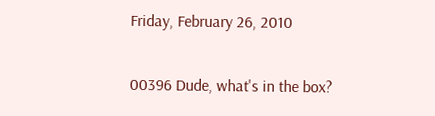Friday, February 26, 2010

00396 Dude, what's in the box?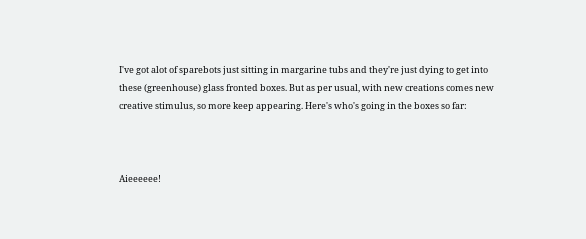I've got alot of sparebots just sitting in margarine tubs and they're just dying to get into these (greenhouse) glass fronted boxes. But as per usual, with new creations comes new creative stimulus, so more keep appearing. Here's who's going in the boxes so far:



Aieeeeee!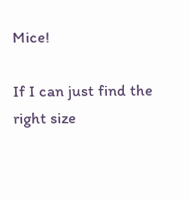Mice!

If I can just find the right size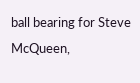ball bearing for Steve McQueen,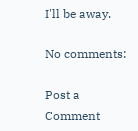I'll be away.

No comments:

Post a Comment